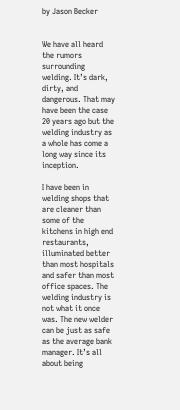by Jason Becker


We have all heard the rumors surrounding welding. It’s dark, dirty, and dangerous. That may have been the case 20 years ago but the welding industry as a whole has come a long way since its inception.

I have been in welding shops that are cleaner than some of the kitchens in high end restaurants, illuminated better than most hospitals and safer than most office spaces. The welding industry is not what it once was. The new welder can be just as safe as the average bank manager. It’s all about being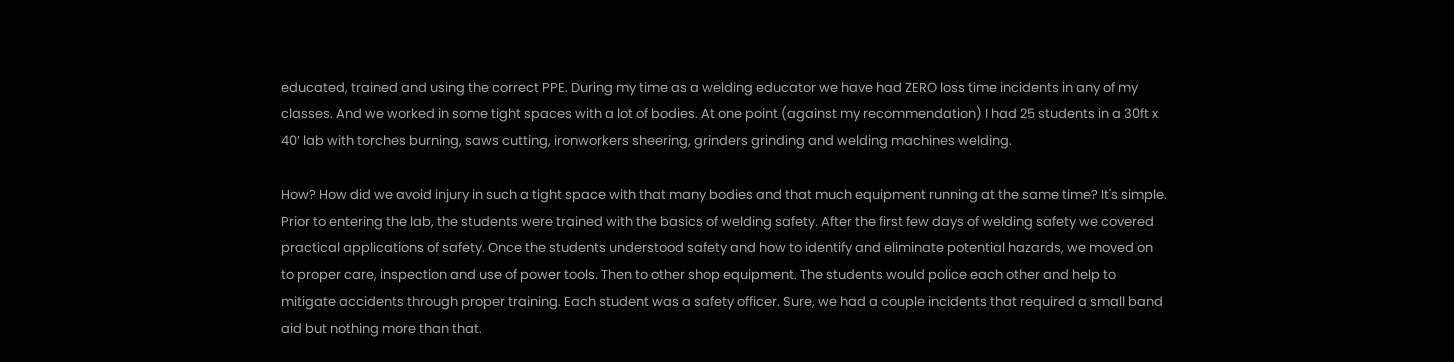educated, trained and using the correct PPE. During my time as a welding educator we have had ZERO loss time incidents in any of my classes. And we worked in some tight spaces with a lot of bodies. At one point (against my recommendation) I had 25 students in a 30ft x 40’ lab with torches burning, saws cutting, ironworkers sheering, grinders grinding and welding machines welding.

How? How did we avoid injury in such a tight space with that many bodies and that much equipment running at the same time? It's simple. Prior to entering the lab, the students were trained with the basics of welding safety. After the first few days of welding safety we covered practical applications of safety. Once the students understood safety and how to identify and eliminate potential hazards, we moved on to proper care, inspection and use of power tools. Then to other shop equipment. The students would police each other and help to mitigate accidents through proper training. Each student was a safety officer. Sure, we had a couple incidents that required a small band aid but nothing more than that.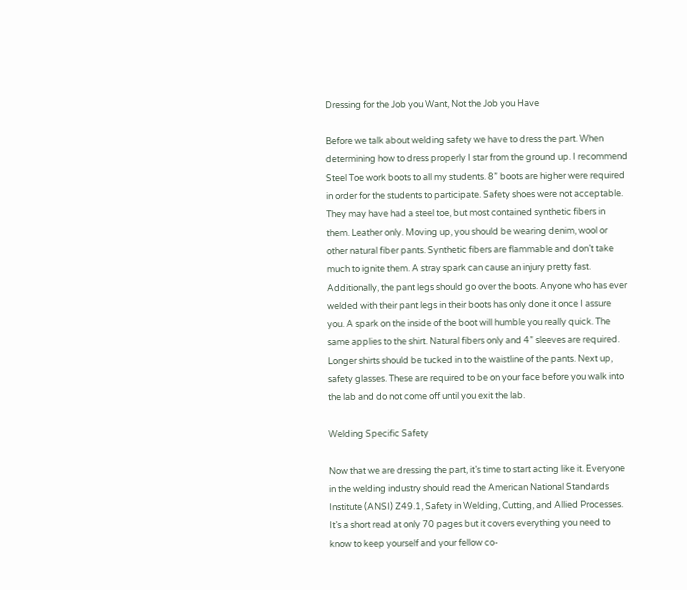Dressing for the Job you Want, Not the Job you Have

Before we talk about welding safety we have to dress the part. When determining how to dress properly I star from the ground up. I recommend Steel Toe work boots to all my students. 8” boots are higher were required in order for the students to participate. Safety shoes were not acceptable. They may have had a steel toe, but most contained synthetic fibers in them. Leather only. Moving up, you should be wearing denim, wool or other natural fiber pants. Synthetic fibers are flammable and don’t take much to ignite them. A stray spark can cause an injury pretty fast. Additionally, the pant legs should go over the boots. Anyone who has ever welded with their pant legs in their boots has only done it once I assure you. A spark on the inside of the boot will humble you really quick. The same applies to the shirt. Natural fibers only and 4” sleeves are required. Longer shirts should be tucked in to the waistline of the pants. Next up, safety glasses. These are required to be on your face before you walk into the lab and do not come off until you exit the lab.

Welding Specific Safety

Now that we are dressing the part, it’s time to start acting like it. Everyone in the welding industry should read the American National Standards Institute (ANSI) Z49.1, Safety in Welding, Cutting, and Allied Processes. It’s a short read at only 70 pages but it covers everything you need to know to keep yourself and your fellow co-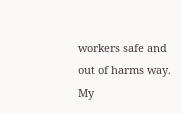workers safe and out of harms way. My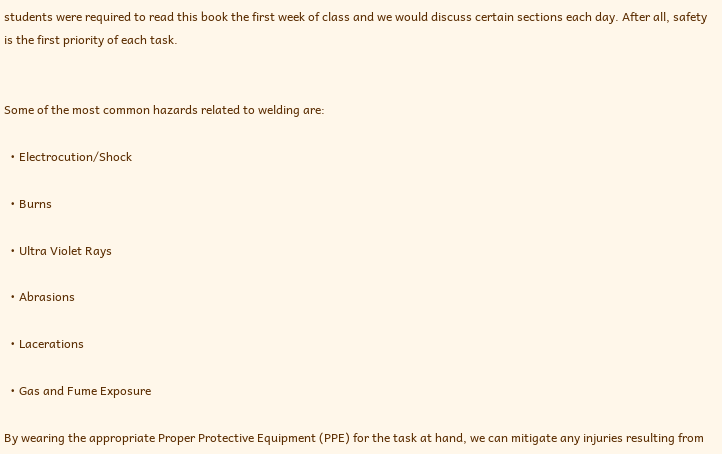students were required to read this book the first week of class and we would discuss certain sections each day. After all, safety is the first priority of each task.


Some of the most common hazards related to welding are:

  • Electrocution/Shock

  • Burns

  • Ultra Violet Rays

  • Abrasions

  • Lacerations

  • Gas and Fume Exposure

By wearing the appropriate Proper Protective Equipment (PPE) for the task at hand, we can mitigate any injuries resulting from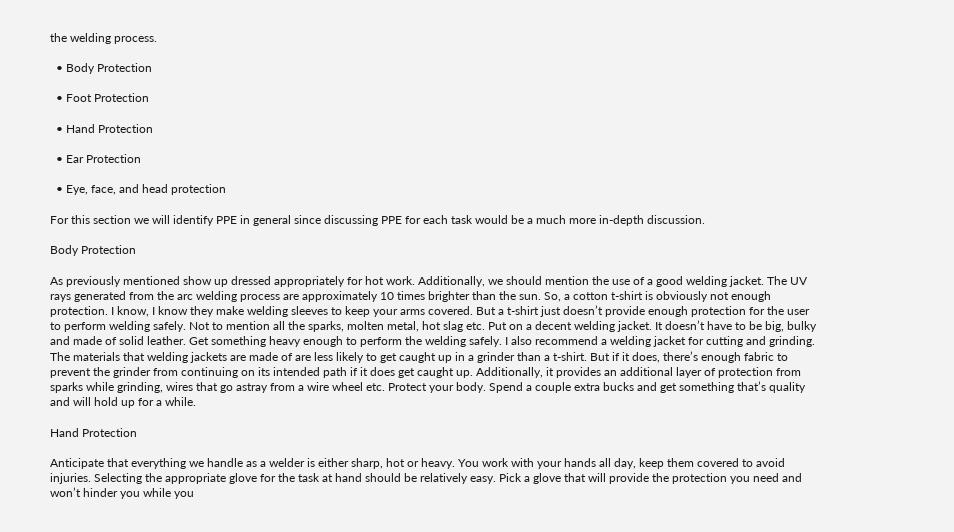the welding process.

  • Body Protection

  • Foot Protection

  • Hand Protection

  • Ear Protection

  • Eye, face, and head protection

For this section we will identify PPE in general since discussing PPE for each task would be a much more in-depth discussion.

Body Protection

As previously mentioned show up dressed appropriately for hot work. Additionally, we should mention the use of a good welding jacket. The UV rays generated from the arc welding process are approximately 10 times brighter than the sun. So, a cotton t-shirt is obviously not enough protection. I know, I know they make welding sleeves to keep your arms covered. But a t-shirt just doesn’t provide enough protection for the user to perform welding safely. Not to mention all the sparks, molten metal, hot slag etc. Put on a decent welding jacket. It doesn’t have to be big, bulky and made of solid leather. Get something heavy enough to perform the welding safely. I also recommend a welding jacket for cutting and grinding. The materials that welding jackets are made of are less likely to get caught up in a grinder than a t-shirt. But if it does, there’s enough fabric to prevent the grinder from continuing on its intended path if it does get caught up. Additionally, it provides an additional layer of protection from sparks while grinding, wires that go astray from a wire wheel etc. Protect your body. Spend a couple extra bucks and get something that’s quality and will hold up for a while.

Hand Protection

Anticipate that everything we handle as a welder is either sharp, hot or heavy. You work with your hands all day, keep them covered to avoid injuries. Selecting the appropriate glove for the task at hand should be relatively easy. Pick a glove that will provide the protection you need and won’t hinder you while you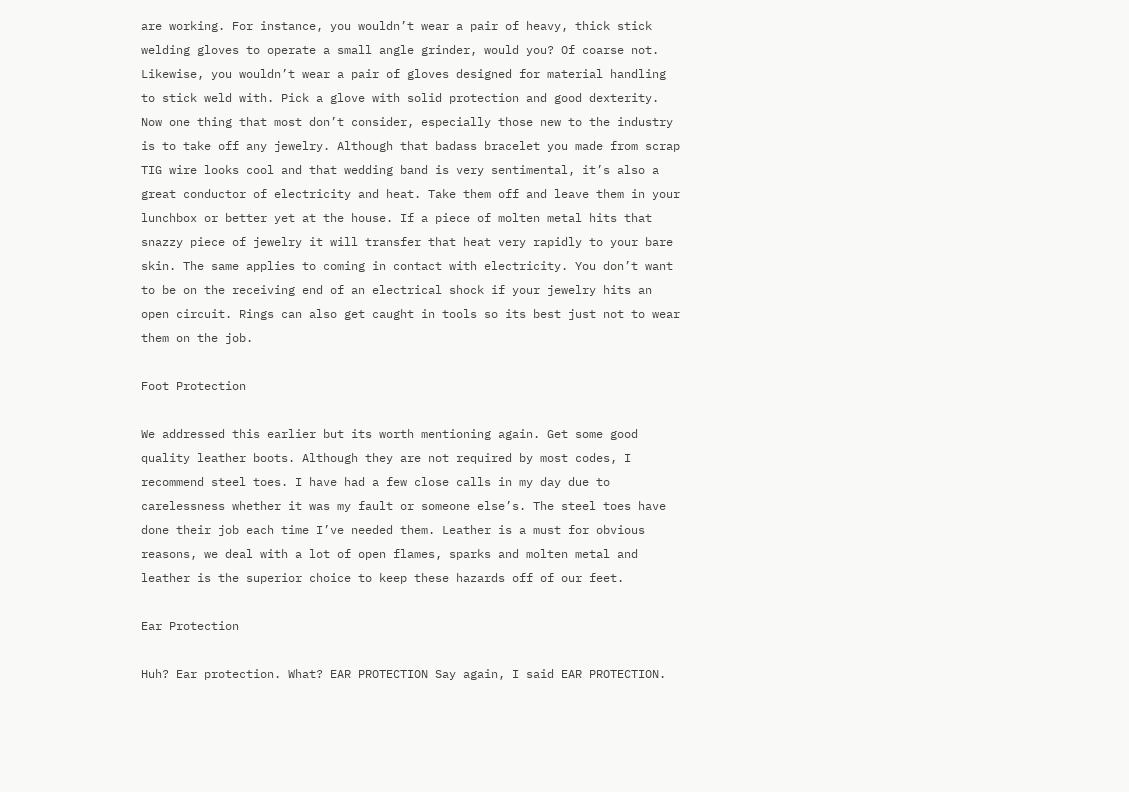are working. For instance, you wouldn’t wear a pair of heavy, thick stick welding gloves to operate a small angle grinder, would you? Of coarse not. Likewise, you wouldn’t wear a pair of gloves designed for material handling to stick weld with. Pick a glove with solid protection and good dexterity. Now one thing that most don’t consider, especially those new to the industry is to take off any jewelry. Although that badass bracelet you made from scrap TIG wire looks cool and that wedding band is very sentimental, it’s also a great conductor of electricity and heat. Take them off and leave them in your lunchbox or better yet at the house. If a piece of molten metal hits that snazzy piece of jewelry it will transfer that heat very rapidly to your bare skin. The same applies to coming in contact with electricity. You don’t want to be on the receiving end of an electrical shock if your jewelry hits an open circuit. Rings can also get caught in tools so its best just not to wear them on the job.

Foot Protection

We addressed this earlier but its worth mentioning again. Get some good quality leather boots. Although they are not required by most codes, I recommend steel toes. I have had a few close calls in my day due to carelessness whether it was my fault or someone else’s. The steel toes have done their job each time I’ve needed them. Leather is a must for obvious reasons, we deal with a lot of open flames, sparks and molten metal and leather is the superior choice to keep these hazards off of our feet.

Ear Protection

Huh? Ear protection. What? EAR PROTECTION Say again, I said EAR PROTECTION.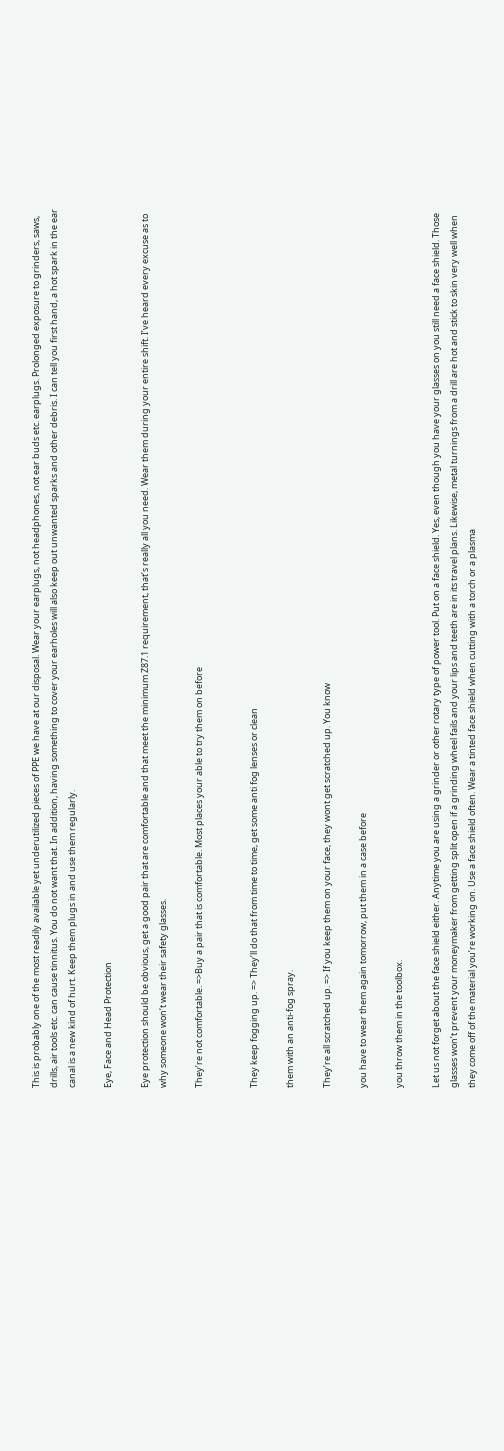This is probably one of the most readily available yet underutilized pieces of PPE we have at our disposal. Wear your earplugs, not headphones, not ear buds etc. earplugs. Prolonged exposure to grinders, saws, drills, air tools etc. can cause tinnitus. You do not want that. In addition, having something to cover your earholes will also keep out unwanted sparks and other debris. I can tell you first hand, a hot spark in the ear canal is a new kind of hurt. Keep them plugs in and use them regularly.

Eye, Face and Head Protection

Eye protection should be obvious, get a good pair that are comfortable and that meet the minimum Z87.1 requirement, that’s really all you need. Wear them during your entire shift. I’ve heard every excuse as to why someone won’t wear their safety glasses.

They’re not comfortable. =>Buy a pair that is comfortable. Most places your able to try them on before


They keep fogging up. => They’ll do that from time to time, get some anti fog lenses or clean

them with an anti-fog spray.

They’re all scratched up. => If you keep them on your face, they wont get scratched up. You know

you have to wear them again tomorrow, put them in a case before

you throw them in the toolbox.

Let us not forget about the face shield either. Anytime you are using a grinder or other rotary type of power tool. Put on a face shield. Yes, even though you have your glasses on you still need a face shield. Those glasses won’t prevent your moneymaker from getting split open if a grinding wheel fails and your lips and teeth are in its travel plans. Likewise, metal turnings from a drill are hot and stick to skin very well when they come off of the material you’re working on. Use a face shield often. Wear a tinted face shield when cutting with a torch or a plasma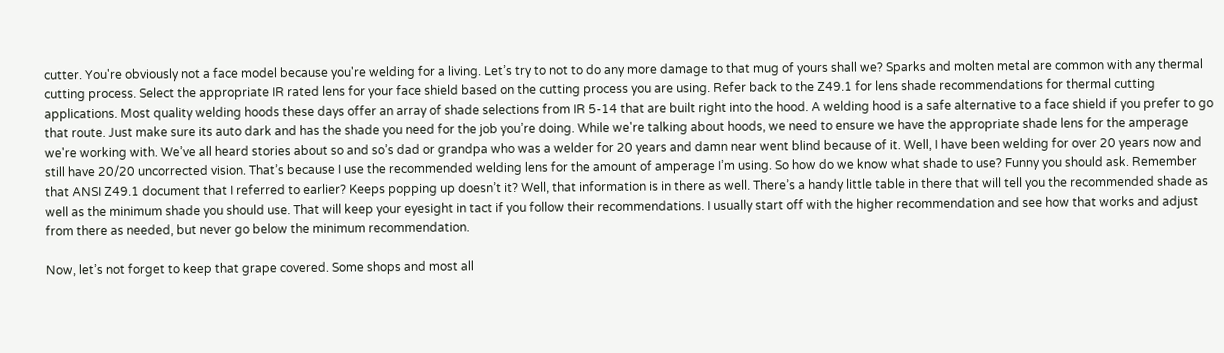cutter. You're obviously not a face model because you're welding for a living. Let’s try to not to do any more damage to that mug of yours shall we? Sparks and molten metal are common with any thermal cutting process. Select the appropriate IR rated lens for your face shield based on the cutting process you are using. Refer back to the Z49.1 for lens shade recommendations for thermal cutting applications. Most quality welding hoods these days offer an array of shade selections from IR 5-14 that are built right into the hood. A welding hood is a safe alternative to a face shield if you prefer to go that route. Just make sure its auto dark and has the shade you need for the job you’re doing. While we're talking about hoods, we need to ensure we have the appropriate shade lens for the amperage we're working with. We’ve all heard stories about so and so’s dad or grandpa who was a welder for 20 years and damn near went blind because of it. Well, I have been welding for over 20 years now and still have 20/20 uncorrected vision. That’s because I use the recommended welding lens for the amount of amperage I’m using. So how do we know what shade to use? Funny you should ask. Remember that ANSI Z49.1 document that I referred to earlier? Keeps popping up doesn’t it? Well, that information is in there as well. There’s a handy little table in there that will tell you the recommended shade as well as the minimum shade you should use. That will keep your eyesight in tact if you follow their recommendations. I usually start off with the higher recommendation and see how that works and adjust from there as needed, but never go below the minimum recommendation.

Now, let’s not forget to keep that grape covered. Some shops and most all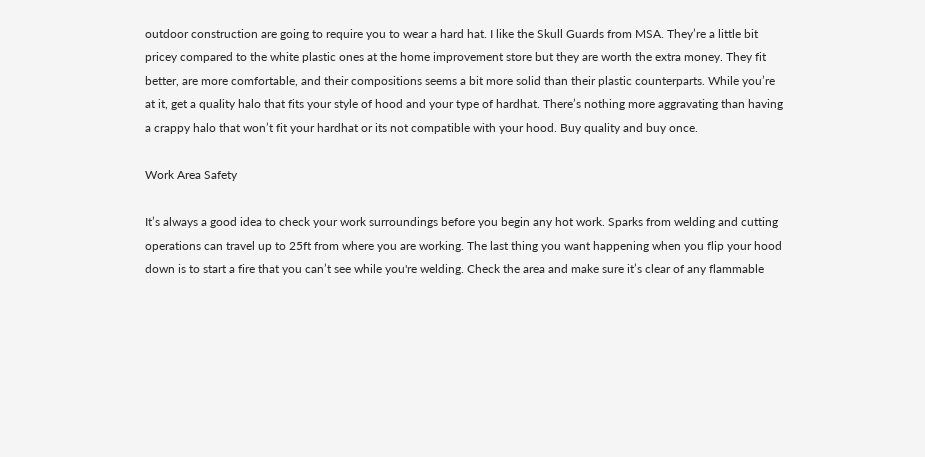outdoor construction are going to require you to wear a hard hat. I like the Skull Guards from MSA. They’re a little bit pricey compared to the white plastic ones at the home improvement store but they are worth the extra money. They fit better, are more comfortable, and their compositions seems a bit more solid than their plastic counterparts. While you’re at it, get a quality halo that fits your style of hood and your type of hardhat. There’s nothing more aggravating than having a crappy halo that won’t fit your hardhat or its not compatible with your hood. Buy quality and buy once.

Work Area Safety

It’s always a good idea to check your work surroundings before you begin any hot work. Sparks from welding and cutting operations can travel up to 25ft from where you are working. The last thing you want happening when you flip your hood down is to start a fire that you can’t see while you're welding. Check the area and make sure it’s clear of any flammable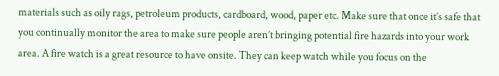materials such as oily rags, petroleum products, cardboard, wood, paper etc. Make sure that once it’s safe that you continually monitor the area to make sure people aren’t bringing potential fire hazards into your work area. A fire watch is a great resource to have onsite. They can keep watch while you focus on the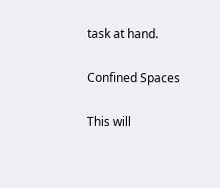task at hand.

Confined Spaces

This will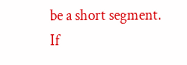be a short segment. If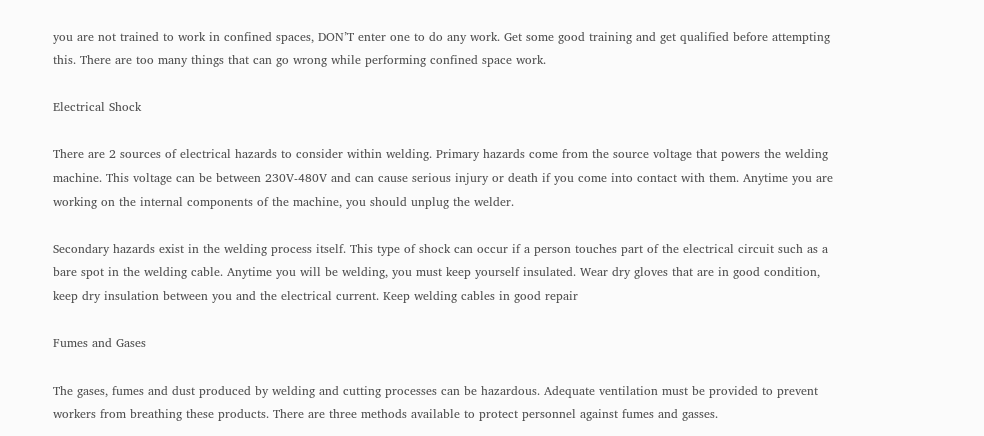you are not trained to work in confined spaces, DON’T enter one to do any work. Get some good training and get qualified before attempting this. There are too many things that can go wrong while performing confined space work.

Electrical Shock

There are 2 sources of electrical hazards to consider within welding. Primary hazards come from the source voltage that powers the welding machine. This voltage can be between 230V-480V and can cause serious injury or death if you come into contact with them. Anytime you are working on the internal components of the machine, you should unplug the welder.

Secondary hazards exist in the welding process itself. This type of shock can occur if a person touches part of the electrical circuit such as a bare spot in the welding cable. Anytime you will be welding, you must keep yourself insulated. Wear dry gloves that are in good condition, keep dry insulation between you and the electrical current. Keep welding cables in good repair

Fumes and Gases

The gases, fumes and dust produced by welding and cutting processes can be hazardous. Adequate ventilation must be provided to prevent workers from breathing these products. There are three methods available to protect personnel against fumes and gasses.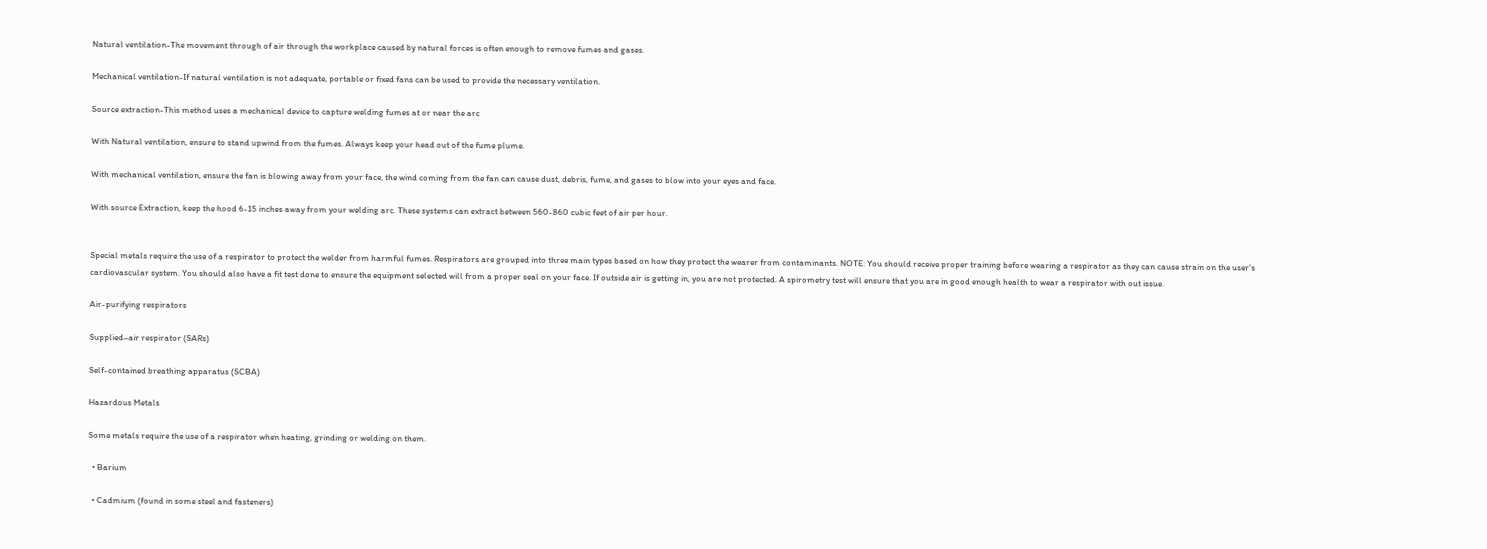Natural ventilation-The movement through of air through the workplace caused by natural forces is often enough to remove fumes and gases.

Mechanical ventilation-If natural ventilation is not adequate, portable or fixed fans can be used to provide the necessary ventilation.

Source extraction-This method uses a mechanical device to capture welding fumes at or near the arc

With Natural ventilation, ensure to stand upwind from the fumes. Always keep your head out of the fume plume.

With mechanical ventilation, ensure the fan is blowing away from your face, the wind coming from the fan can cause dust, debris, fume, and gases to blow into your eyes and face.

With source Extraction, keep the hood 6-15 inches away from your welding arc. These systems can extract between 560-860 cubic feet of air per hour.


Special metals require the use of a respirator to protect the welder from harmful fumes. Respirators are grouped into three main types based on how they protect the wearer from contaminants. NOTE: You should receive proper training before wearing a respirator as they can cause strain on the user’s cardiovascular system. You should also have a fit test done to ensure the equipment selected will from a proper seal on your face. If outside air is getting in, you are not protected. A spirometry test will ensure that you are in good enough health to wear a respirator with out issue.

Air-purifying respirators

Supplied–air respirator (SARs)

Self-contained breathing apparatus (SCBA)

Hazardous Metals

Some metals require the use of a respirator when heating, grinding or welding on them.

  • Barium

  • Cadmium (found in some steel and fasteners)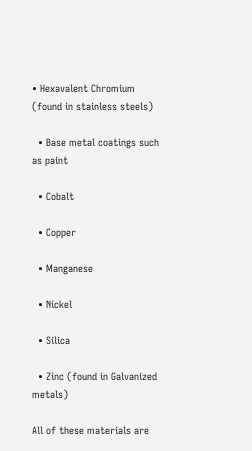• Hexavalent Chromium (found in stainless steels)

  • Base metal coatings such as paint

  • Cobalt

  • Copper

  • Manganese

  • Nickel

  • Silica

  • Zinc (found in Galvanized metals)

All of these materials are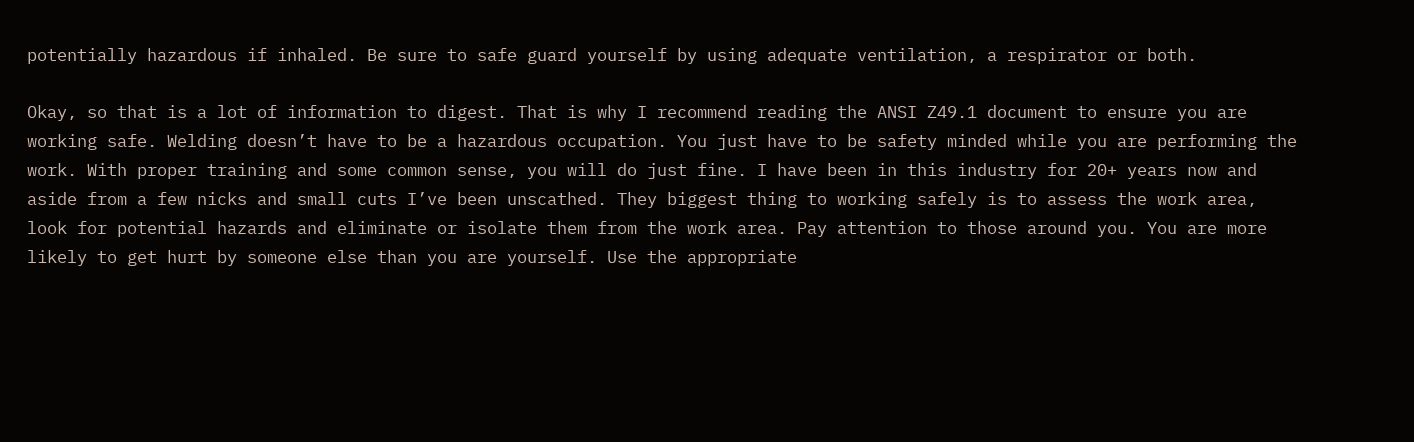potentially hazardous if inhaled. Be sure to safe guard yourself by using adequate ventilation, a respirator or both.

Okay, so that is a lot of information to digest. That is why I recommend reading the ANSI Z49.1 document to ensure you are working safe. Welding doesn’t have to be a hazardous occupation. You just have to be safety minded while you are performing the work. With proper training and some common sense, you will do just fine. I have been in this industry for 20+ years now and aside from a few nicks and small cuts I’ve been unscathed. They biggest thing to working safely is to assess the work area, look for potential hazards and eliminate or isolate them from the work area. Pay attention to those around you. You are more likely to get hurt by someone else than you are yourself. Use the appropriate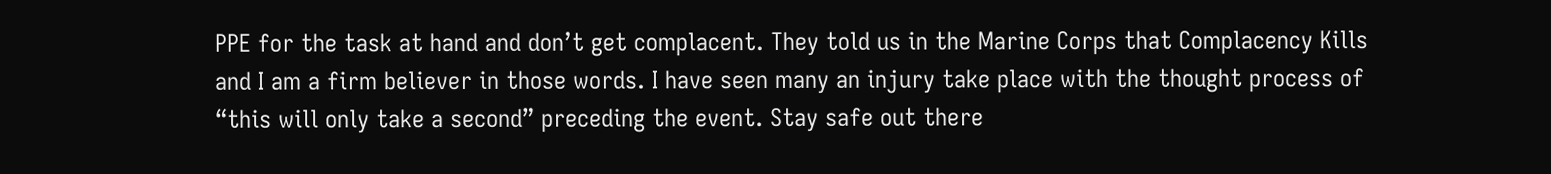PPE for the task at hand and don’t get complacent. They told us in the Marine Corps that Complacency Kills and I am a firm believer in those words. I have seen many an injury take place with the thought process of “this will only take a second” preceding the event. Stay safe out there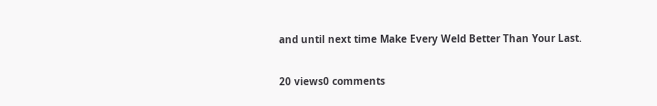and until next time Make Every Weld Better Than Your Last.

20 views0 comments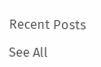Recent Posts

See All